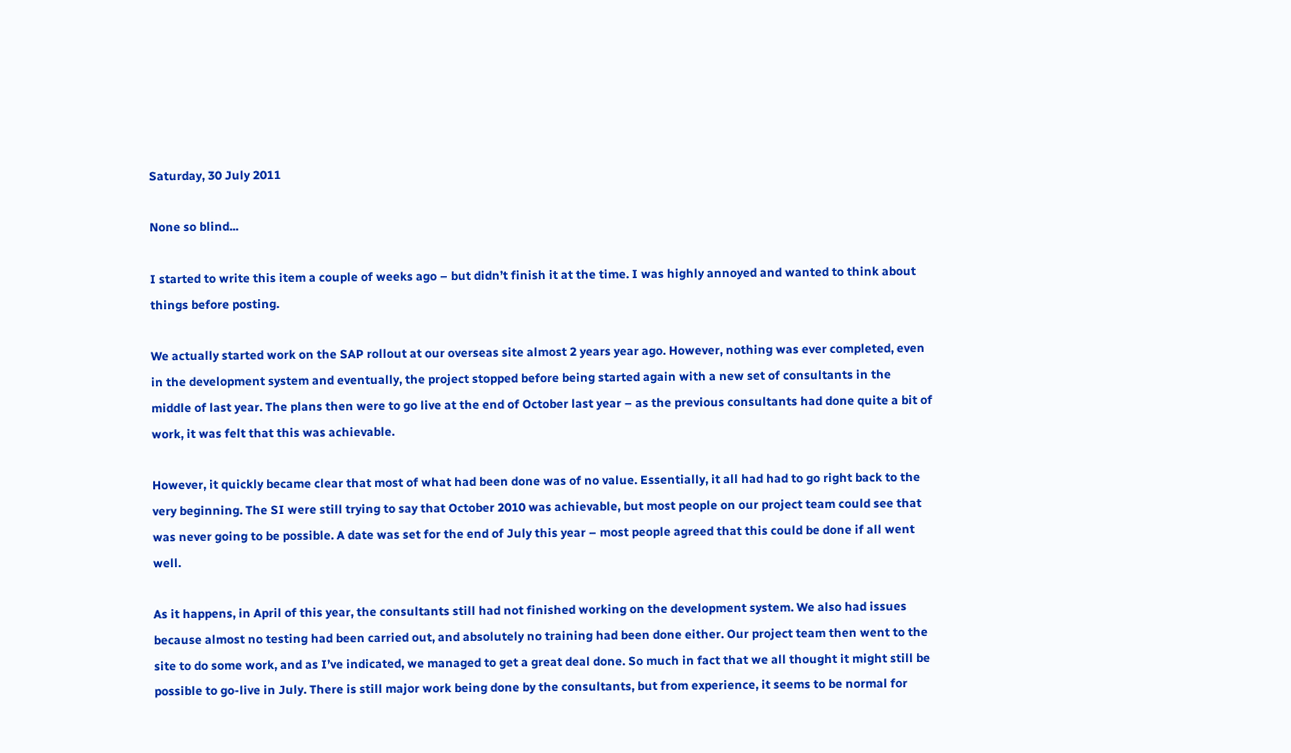Saturday, 30 July 2011

None so blind...

I started to write this item a couple of weeks ago – but didn’t finish it at the time. I was highly annoyed and wanted to think about things before posting.

We actually started work on the SAP rollout at our overseas site almost 2 years year ago. However, nothing was ever completed, even in the development system and eventually, the project stopped before being started again with a new set of consultants in the middle of last year. The plans then were to go live at the end of October last year – as the previous consultants had done quite a bit of work, it was felt that this was achievable.

However, it quickly became clear that most of what had been done was of no value. Essentially, it all had had to go right back to the very beginning. The SI were still trying to say that October 2010 was achievable, but most people on our project team could see that was never going to be possible. A date was set for the end of July this year – most people agreed that this could be done if all went well.

As it happens, in April of this year, the consultants still had not finished working on the development system. We also had issues because almost no testing had been carried out, and absolutely no training had been done either. Our project team then went to the site to do some work, and as I’ve indicated, we managed to get a great deal done. So much in fact that we all thought it might still be possible to go-live in July. There is still major work being done by the consultants, but from experience, it seems to be normal for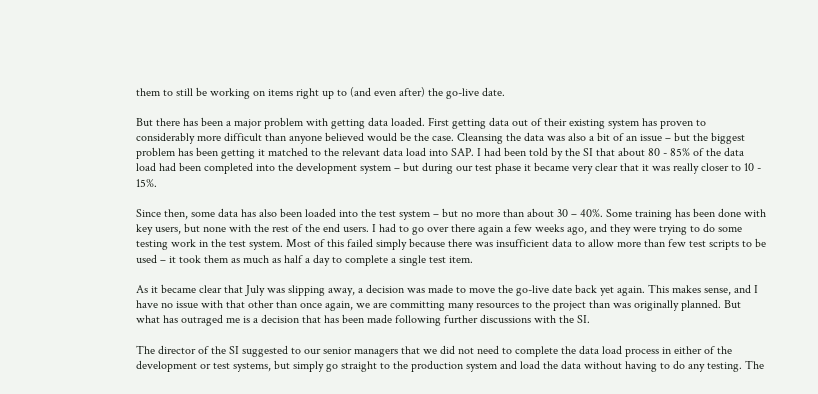them to still be working on items right up to (and even after) the go-live date.

But there has been a major problem with getting data loaded. First getting data out of their existing system has proven to considerably more difficult than anyone believed would be the case. Cleansing the data was also a bit of an issue – but the biggest problem has been getting it matched to the relevant data load into SAP. I had been told by the SI that about 80 - 85% of the data load had been completed into the development system – but during our test phase it became very clear that it was really closer to 10 - 15%.

Since then, some data has also been loaded into the test system – but no more than about 30 – 40%. Some training has been done with key users, but none with the rest of the end users. I had to go over there again a few weeks ago, and they were trying to do some testing work in the test system. Most of this failed simply because there was insufficient data to allow more than few test scripts to be used – it took them as much as half a day to complete a single test item.

As it became clear that July was slipping away, a decision was made to move the go-live date back yet again. This makes sense, and I have no issue with that other than once again, we are committing many resources to the project than was originally planned. But what has outraged me is a decision that has been made following further discussions with the SI.

The director of the SI suggested to our senior managers that we did not need to complete the data load process in either of the development or test systems, but simply go straight to the production system and load the data without having to do any testing. The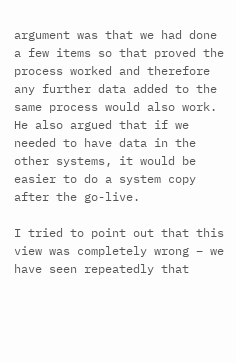argument was that we had done a few items so that proved the process worked and therefore any further data added to the same process would also work. He also argued that if we needed to have data in the other systems, it would be easier to do a system copy after the go-live.

I tried to point out that this view was completely wrong – we have seen repeatedly that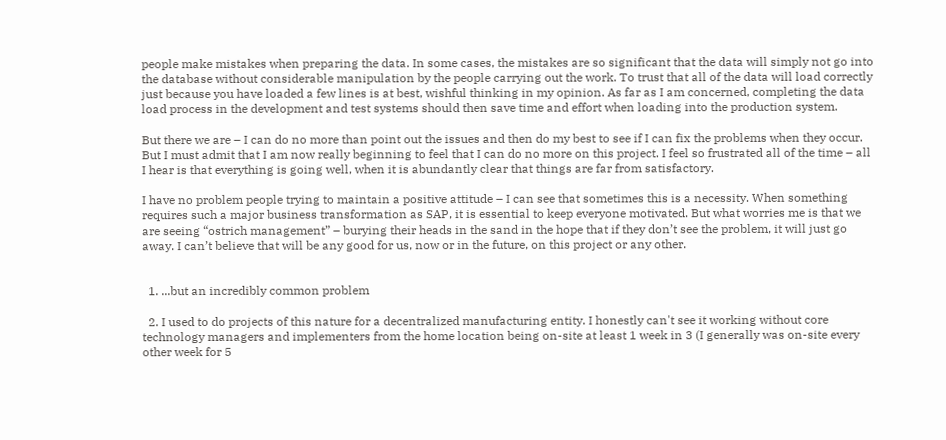people make mistakes when preparing the data. In some cases, the mistakes are so significant that the data will simply not go into the database without considerable manipulation by the people carrying out the work. To trust that all of the data will load correctly just because you have loaded a few lines is at best, wishful thinking in my opinion. As far as I am concerned, completing the data load process in the development and test systems should then save time and effort when loading into the production system.

But there we are – I can do no more than point out the issues and then do my best to see if I can fix the problems when they occur. But I must admit that I am now really beginning to feel that I can do no more on this project. I feel so frustrated all of the time – all I hear is that everything is going well, when it is abundantly clear that things are far from satisfactory.

I have no problem people trying to maintain a positive attitude – I can see that sometimes this is a necessity. When something requires such a major business transformation as SAP, it is essential to keep everyone motivated. But what worries me is that we are seeing “ostrich management” – burying their heads in the sand in the hope that if they don’t see the problem, it will just go away. I can’t believe that will be any good for us, now or in the future, on this project or any other.


  1. ...but an incredibly common problem

  2. I used to do projects of this nature for a decentralized manufacturing entity. I honestly can't see it working without core technology managers and implementers from the home location being on-site at least 1 week in 3 (I generally was on-site every other week for 5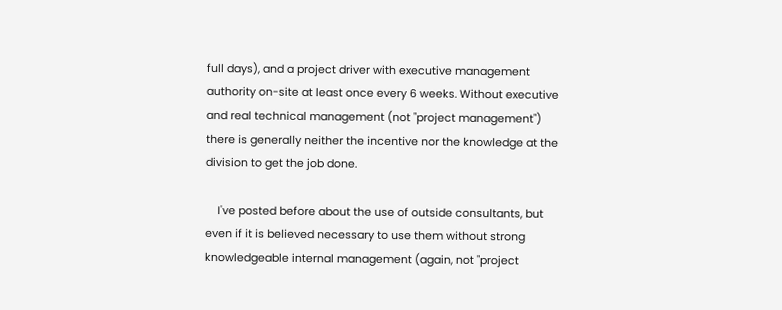full days), and a project driver with executive management authority on-site at least once every 6 weeks. Without executive and real technical management (not "project management") there is generally neither the incentive nor the knowledge at the division to get the job done.

    I've posted before about the use of outside consultants, but even if it is believed necessary to use them without strong knowledgeable internal management (again, not "project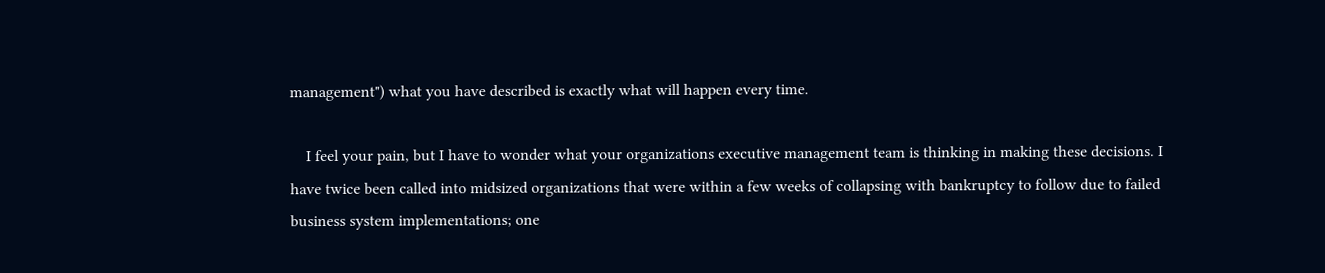management") what you have described is exactly what will happen every time.

    I feel your pain, but I have to wonder what your organizations executive management team is thinking in making these decisions. I have twice been called into midsized organizations that were within a few weeks of collapsing with bankruptcy to follow due to failed business system implementations; one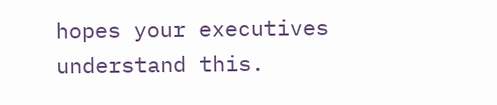hopes your executives understand this.